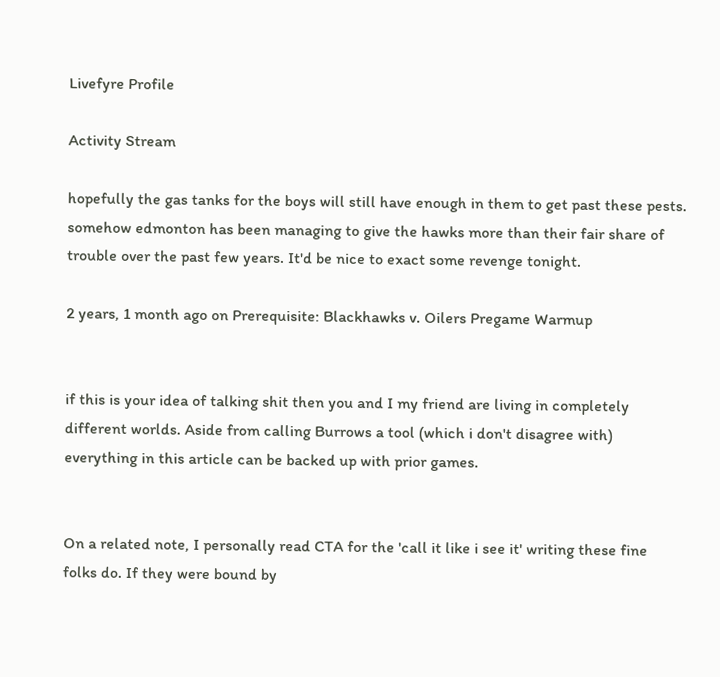Livefyre Profile

Activity Stream

hopefully the gas tanks for the boys will still have enough in them to get past these pests. somehow edmonton has been managing to give the hawks more than their fair share of trouble over the past few years. It'd be nice to exact some revenge tonight.

2 years, 1 month ago on Prerequisite: Blackhawks v. Oilers Pregame Warmup


if this is your idea of talking shit then you and I my friend are living in completely different worlds. Aside from calling Burrows a tool (which i don't disagree with) everything in this article can be backed up with prior games.


On a related note, I personally read CTA for the 'call it like i see it' writing these fine folks do. If they were bound by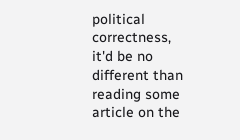political correctness, it'd be no different than reading some article on the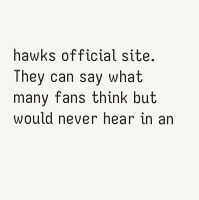hawks official site. They can say what many fans think but would never hear in an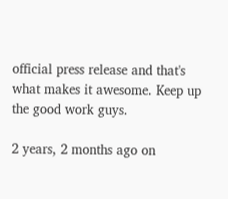official press release and that's what makes it awesome. Keep up the good work guys.

2 years, 2 months ago on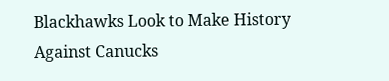Blackhawks Look to Make History Against Canucks